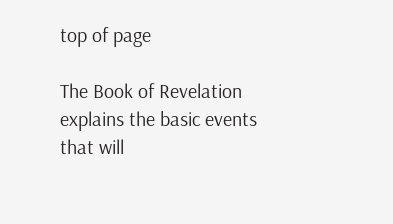top of page

The Book of Revelation explains the basic events that will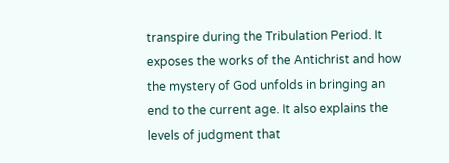transpire during the Tribulation Period. It exposes the works of the Antichrist and how the mystery of God unfolds in bringing an end to the current age. It also explains the levels of judgment that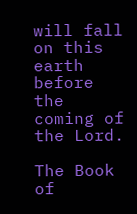will fall on this earth before the coming of the Lord.

The Book of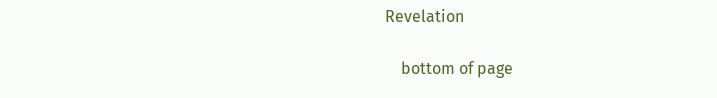Revelation

    bottom of page